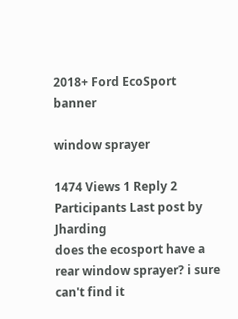2018+ Ford EcoSport banner

window sprayer

1474 Views 1 Reply 2 Participants Last post by  Jharding
does the ecosport have a rear window sprayer? i sure can't find it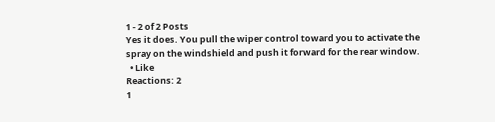1 - 2 of 2 Posts
Yes it does. You pull the wiper control toward you to activate the spray on the windshield and push it forward for the rear window.
  • Like
Reactions: 2
1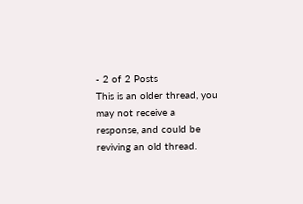- 2 of 2 Posts
This is an older thread, you may not receive a response, and could be reviving an old thread.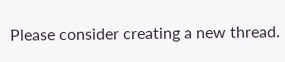Please consider creating a new thread.